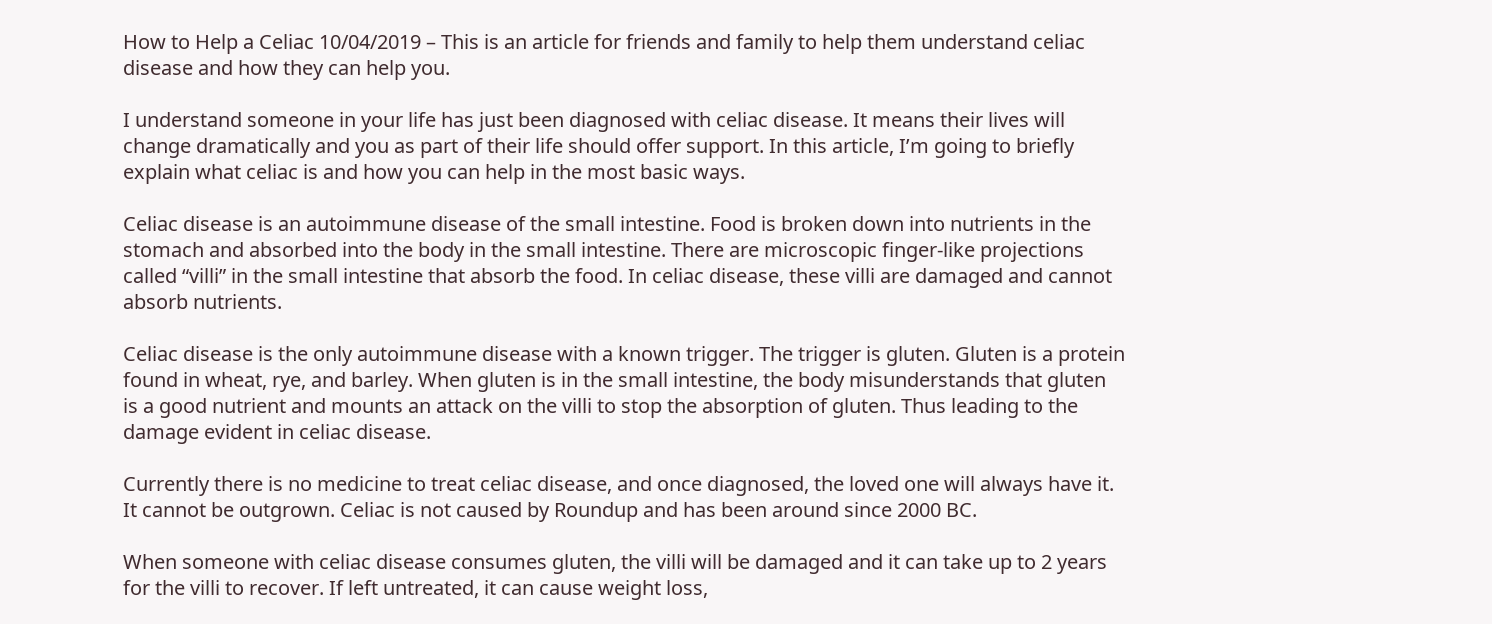How to Help a Celiac 10/04/2019 – This is an article for friends and family to help them understand celiac disease and how they can help you.

I understand someone in your life has just been diagnosed with celiac disease. It means their lives will change dramatically and you as part of their life should offer support. In this article, I’m going to briefly explain what celiac is and how you can help in the most basic ways.

Celiac disease is an autoimmune disease of the small intestine. Food is broken down into nutrients in the stomach and absorbed into the body in the small intestine. There are microscopic finger-like projections called “villi” in the small intestine that absorb the food. In celiac disease, these villi are damaged and cannot absorb nutrients.

Celiac disease is the only autoimmune disease with a known trigger. The trigger is gluten. Gluten is a protein found in wheat, rye, and barley. When gluten is in the small intestine, the body misunderstands that gluten is a good nutrient and mounts an attack on the villi to stop the absorption of gluten. Thus leading to the damage evident in celiac disease.

Currently there is no medicine to treat celiac disease, and once diagnosed, the loved one will always have it. It cannot be outgrown. Celiac is not caused by Roundup and has been around since 2000 BC.

When someone with celiac disease consumes gluten, the villi will be damaged and it can take up to 2 years for the villi to recover. If left untreated, it can cause weight loss,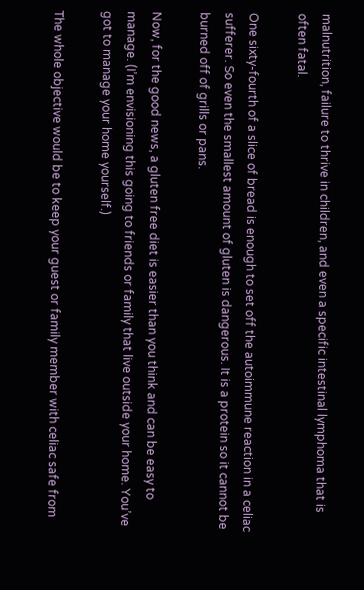malnutrition, failure to thrive in children, and even a specific intestinal lymphoma that is often fatal.

One sixty-fourth of a slice of bread is enough to set off the autoimmune reaction in a celiac sufferer. So even the smallest amount of gluten is dangerous. It is a protein so it cannot be burned off of grills or pans.

Now, for the good news, a gluten free diet is easier than you think and can be easy to manage. (I’m envisioning this going to friends or family that live outside your home. You’ve got to manage your home yourself.)

The whole objective would be to keep your guest or family member with celiac safe from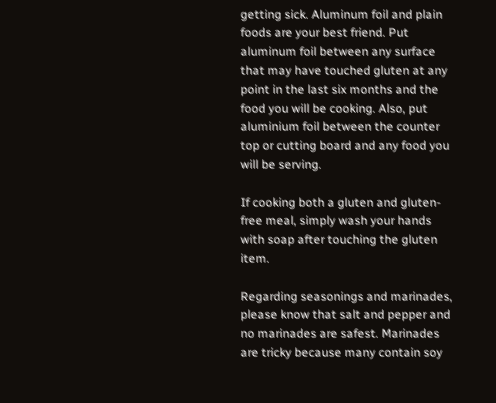getting sick. Aluminum foil and plain foods are your best friend. Put aluminum foil between any surface that may have touched gluten at any point in the last six months and the food you will be cooking. Also, put aluminium foil between the counter top or cutting board and any food you will be serving.

If cooking both a gluten and gluten-free meal, simply wash your hands with soap after touching the gluten item.

Regarding seasonings and marinades, please know that salt and pepper and no marinades are safest. Marinades are tricky because many contain soy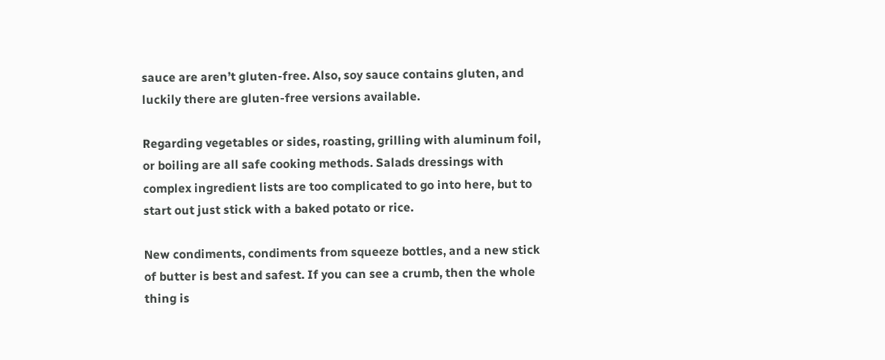sauce are aren’t gluten-free. Also, soy sauce contains gluten, and luckily there are gluten-free versions available.

Regarding vegetables or sides, roasting, grilling with aluminum foil, or boiling are all safe cooking methods. Salads dressings with complex ingredient lists are too complicated to go into here, but to start out just stick with a baked potato or rice.

New condiments, condiments from squeeze bottles, and a new stick of butter is best and safest. If you can see a crumb, then the whole thing is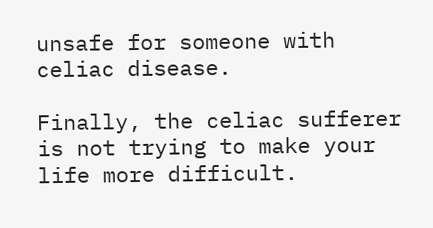unsafe for someone with celiac disease.

Finally, the celiac sufferer is not trying to make your life more difficult.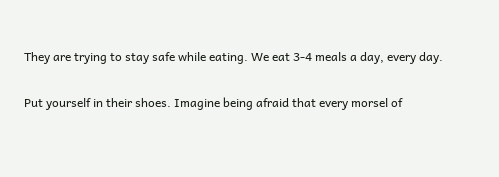They are trying to stay safe while eating. We eat 3-4 meals a day, every day.

Put yourself in their shoes. Imagine being afraid that every morsel of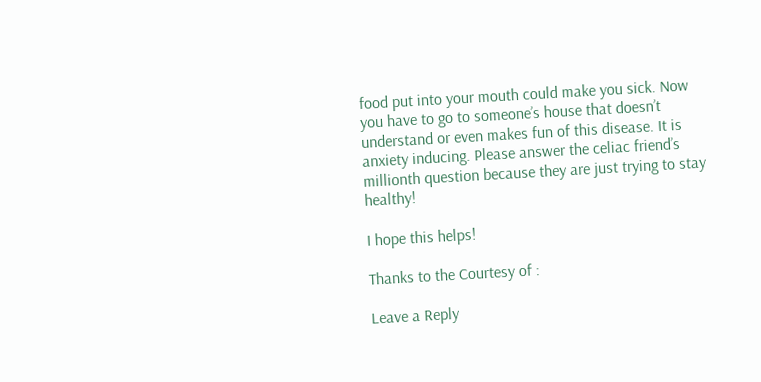food put into your mouth could make you sick. Now you have to go to someone’s house that doesn’t understand or even makes fun of this disease. It is anxiety inducing. Please answer the celiac friend’s millionth question because they are just trying to stay healthy!

I hope this helps!

Thanks to the Courtesy of :

Leave a Reply